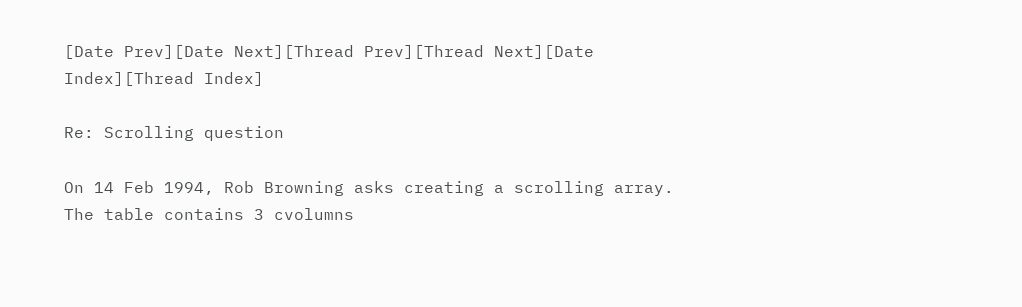[Date Prev][Date Next][Thread Prev][Thread Next][Date Index][Thread Index]

Re: Scrolling question

On 14 Feb 1994, Rob Browning asks creating a scrolling array.
The table contains 3 cvolumns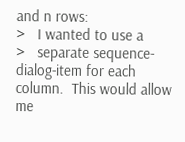and n rows:
>   I wanted to use a
>   separate sequence-dialog-item for each column.  This would allow me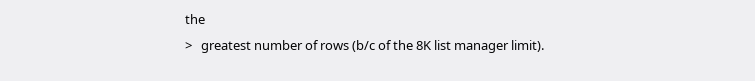the
>   greatest number of rows (b/c of the 8K list manager limit).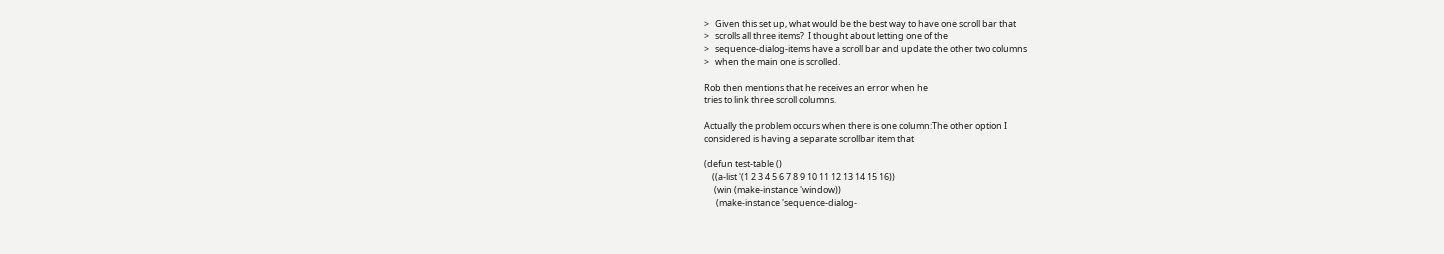>   Given this set up, what would be the best way to have one scroll bar that
>   scrolls all three items?  I thought about letting one of the
>   sequence-dialog-items have a scroll bar and update the other two columns
>   when the main one is scrolled.

Rob then mentions that he receives an error when he
tries to link three scroll columns.

Actually the problem occurs when there is one column:The other option I
considered is having a separate scrollbar item that

(defun test-table ()
    ((a-list '(1 2 3 4 5 6 7 8 9 10 11 12 13 14 15 16))
     (win (make-instance 'window))
      (make-instance 'sequence-dialog-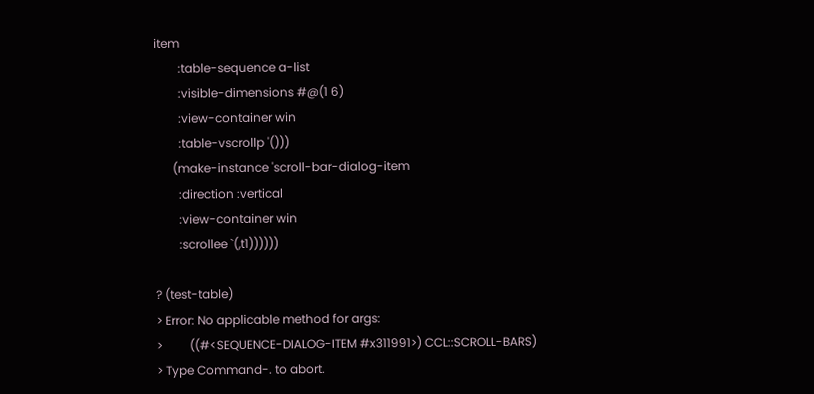item
        :table-sequence a-list
        :visible-dimensions #@(1 6)
        :view-container win
        :table-vscrollp '()))
      (make-instance 'scroll-bar-dialog-item
        :direction :vertical
        :view-container win
        :scrollee `(,t1))))))

? (test-table)
> Error: No applicable method for args:
>         ((#<SEQUENCE-DIALOG-ITEM #x311991>) CCL::SCROLL-BARS)
> Type Command-. to abort.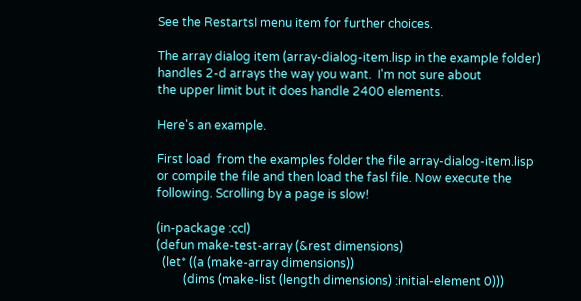See the RestartsI menu item for further choices.

The array dialog item (array-dialog-item.lisp in the example folder)
handles 2-d arrays the way you want.  I'm not sure about
the upper limit but it does handle 2400 elements.

Here's an example.

First load  from the examples folder the file array-dialog-item.lisp
or compile the file and then load the fasl file. Now execute the
following. Scrolling by a page is slow!

(in-package :ccl)
(defun make-test-array (&rest dimensions)
  (let* ((a (make-array dimensions))
         (dims (make-list (length dimensions) :initial-element 0)))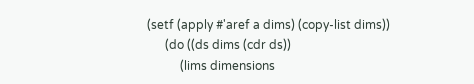(setf (apply #'aref a dims) (copy-list dims))
      (do ((ds dims (cdr ds))
           (lims dimensions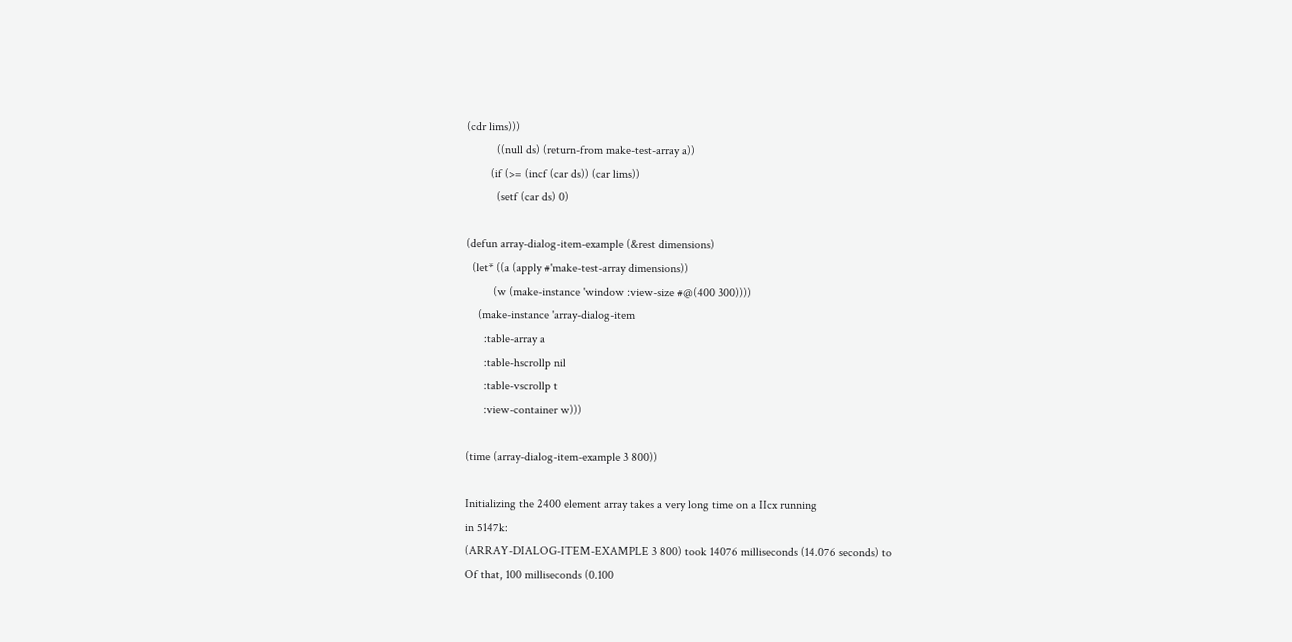(cdr lims)))
          ((null ds) (return-from make-test-array a))
        (if (>= (incf (car ds)) (car lims))
          (setf (car ds) 0)

(defun array-dialog-item-example (&rest dimensions)
  (let* ((a (apply #'make-test-array dimensions))
         (w (make-instance 'window :view-size #@(400 300))))
    (make-instance 'array-dialog-item
      :table-array a
      :table-hscrollp nil
      :table-vscrollp t
      :view-container w)))

(time (array-dialog-item-example 3 800))

Initializing the 2400 element array takes a very long time on a IIcx running
in 5147k:
(ARRAY-DIALOG-ITEM-EXAMPLE 3 800) took 14076 milliseconds (14.076 seconds) to
Of that, 100 milliseconds (0.100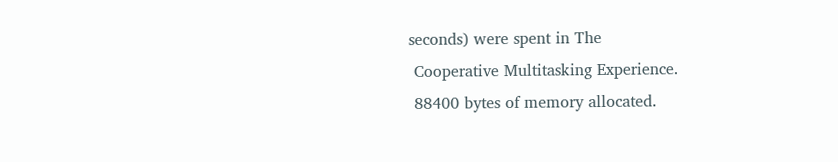seconds) were spent in The
 Cooperative Multitasking Experience.
 88400 bytes of memory allocated.